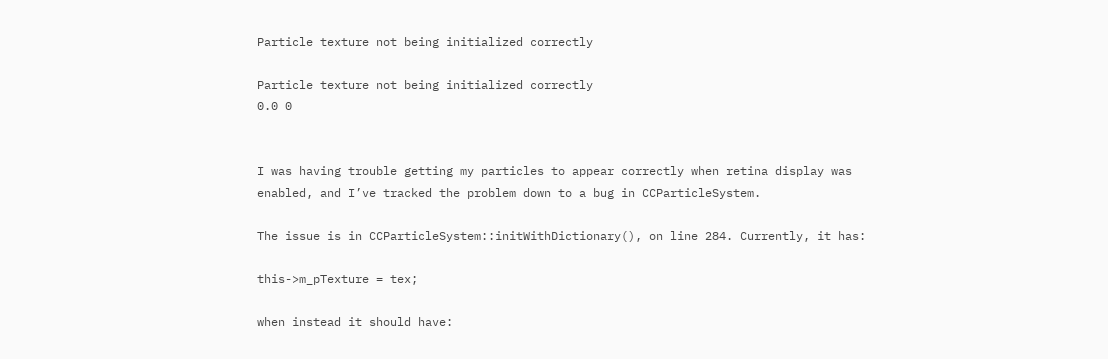Particle texture not being initialized correctly

Particle texture not being initialized correctly
0.0 0


I was having trouble getting my particles to appear correctly when retina display was enabled, and I’ve tracked the problem down to a bug in CCParticleSystem.

The issue is in CCParticleSystem::initWithDictionary(), on line 284. Currently, it has:

this->m_pTexture = tex;

when instead it should have: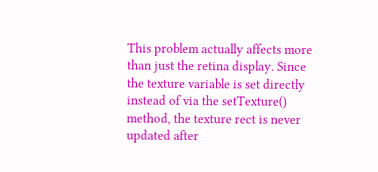This problem actually affects more than just the retina display. Since the texture variable is set directly instead of via the setTexture() method, the texture rect is never updated after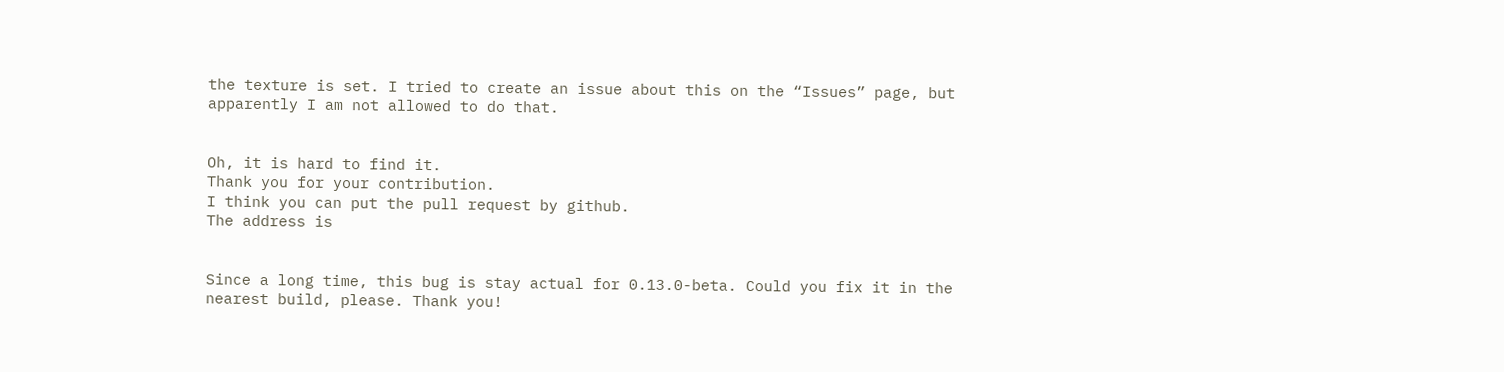the texture is set. I tried to create an issue about this on the “Issues” page, but apparently I am not allowed to do that.


Oh, it is hard to find it.
Thank you for your contribution.
I think you can put the pull request by github.
The address is


Since a long time, this bug is stay actual for 0.13.0-beta. Could you fix it in the nearest build, please. Thank you!